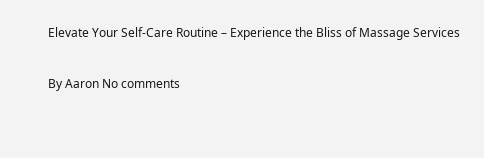Elevate Your Self-Care Routine – Experience the Bliss of Massage Services

By Aaron No comments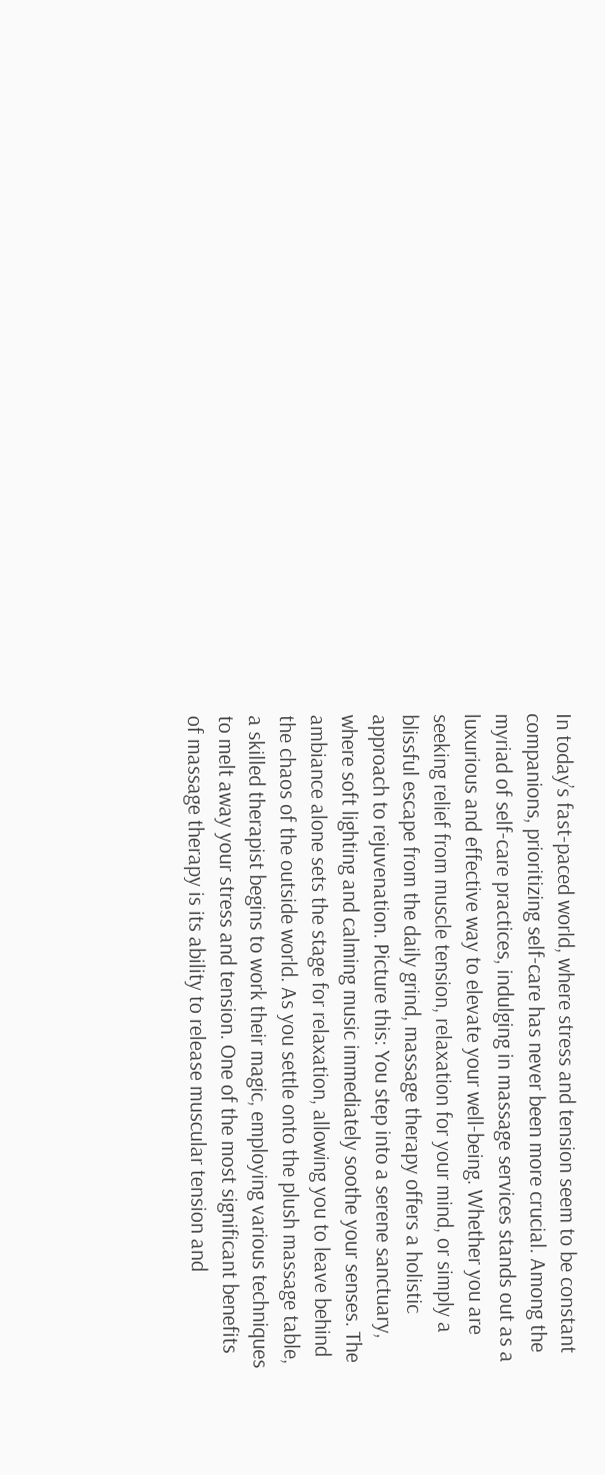In today’s fast-paced world, where stress and tension seem to be constant companions, prioritizing self-care has never been more crucial. Among the myriad of self-care practices, indulging in massage services stands out as a luxurious and effective way to elevate your well-being. Whether you are seeking relief from muscle tension, relaxation for your mind, or simply a blissful escape from the daily grind, massage therapy offers a holistic approach to rejuvenation. Picture this: You step into a serene sanctuary, where soft lighting and calming music immediately soothe your senses. The ambiance alone sets the stage for relaxation, allowing you to leave behind the chaos of the outside world. As you settle onto the plush massage table, a skilled therapist begins to work their magic, employing various techniques to melt away your stress and tension. One of the most significant benefits of massage therapy is its ability to release muscular tension and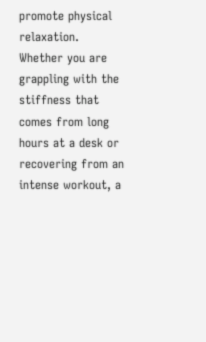promote physical relaxation. Whether you are grappling with the stiffness that comes from long hours at a desk or recovering from an intense workout, a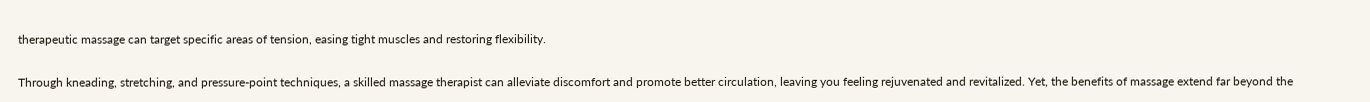therapeutic massage can target specific areas of tension, easing tight muscles and restoring flexibility.

Through kneading, stretching, and pressure-point techniques, a skilled massage therapist can alleviate discomfort and promote better circulation, leaving you feeling rejuvenated and revitalized. Yet, the benefits of massage extend far beyond the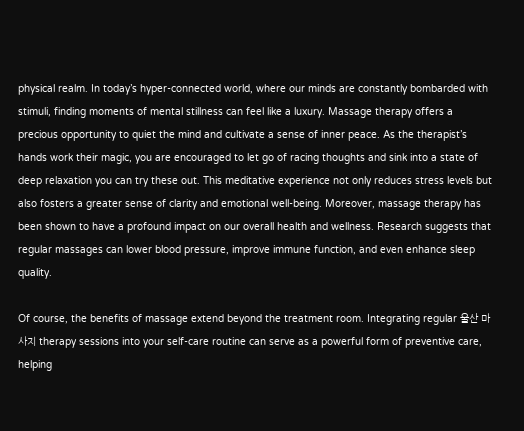physical realm. In today’s hyper-connected world, where our minds are constantly bombarded with stimuli, finding moments of mental stillness can feel like a luxury. Massage therapy offers a precious opportunity to quiet the mind and cultivate a sense of inner peace. As the therapist’s hands work their magic, you are encouraged to let go of racing thoughts and sink into a state of deep relaxation you can try these out. This meditative experience not only reduces stress levels but also fosters a greater sense of clarity and emotional well-being. Moreover, massage therapy has been shown to have a profound impact on our overall health and wellness. Research suggests that regular massages can lower blood pressure, improve immune function, and even enhance sleep quality.

Of course, the benefits of massage extend beyond the treatment room. Integrating regular 울산 마사지 therapy sessions into your self-care routine can serve as a powerful form of preventive care, helping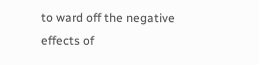to ward off the negative effects of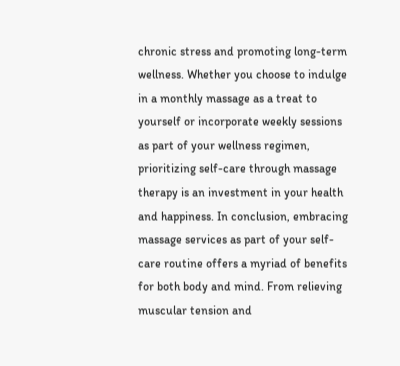chronic stress and promoting long-term wellness. Whether you choose to indulge in a monthly massage as a treat to yourself or incorporate weekly sessions as part of your wellness regimen, prioritizing self-care through massage therapy is an investment in your health and happiness. In conclusion, embracing massage services as part of your self-care routine offers a myriad of benefits for both body and mind. From relieving muscular tension and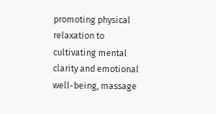promoting physical relaxation to cultivating mental clarity and emotional well-being, massage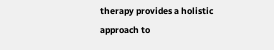therapy provides a holistic approach to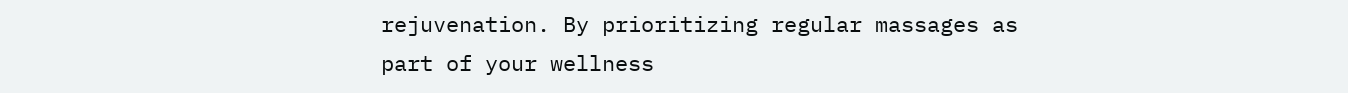rejuvenation. By prioritizing regular massages as part of your wellness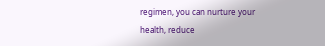regimen, you can nurture your health, reduce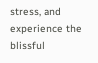stress, and experience the blissful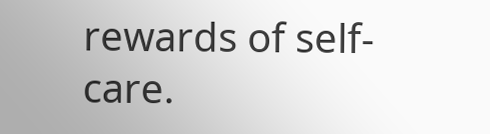rewards of self-care.